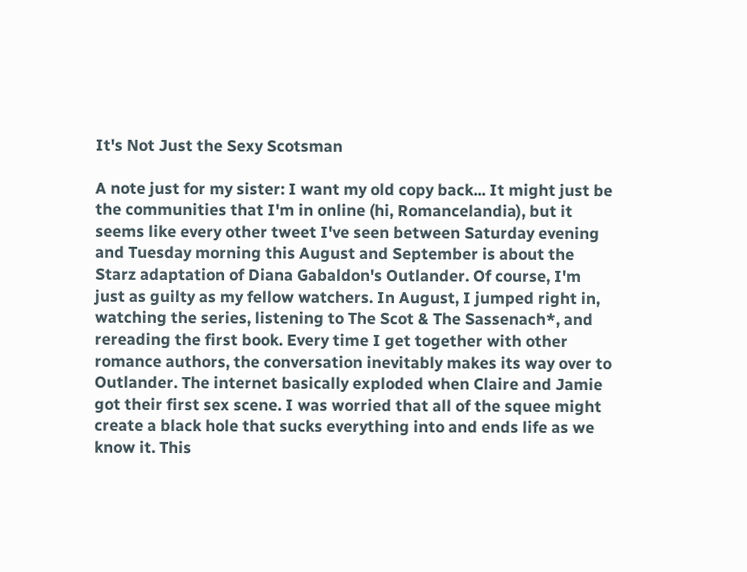It's Not Just the Sexy Scotsman

A note just for my sister: I want my old copy back... It might just be the communities that I'm in online (hi, Romancelandia), but it seems like every other tweet I've seen between Saturday evening and Tuesday morning this August and September is about the Starz adaptation of Diana Gabaldon's Outlander. Of course, I'm just as guilty as my fellow watchers. In August, I jumped right in, watching the series, listening to The Scot & The Sassenach*, and rereading the first book. Every time I get together with other romance authors, the conversation inevitably makes its way over to Outlander. The internet basically exploded when Claire and Jamie got their first sex scene. I was worried that all of the squee might create a black hole that sucks everything into and ends life as we know it. This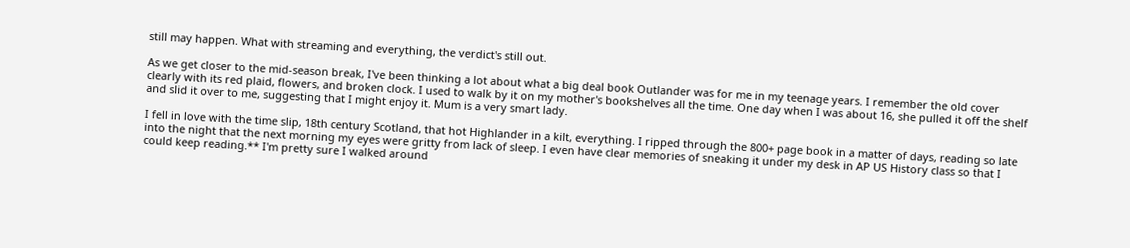still may happen. What with streaming and everything, the verdict's still out.

As we get closer to the mid-season break, I've been thinking a lot about what a big deal book Outlander was for me in my teenage years. I remember the old cover clearly with its red plaid, flowers, and broken clock. I used to walk by it on my mother's bookshelves all the time. One day when I was about 16, she pulled it off the shelf and slid it over to me, suggesting that I might enjoy it. Mum is a very smart lady.

I fell in love with the time slip, 18th century Scotland, that hot Highlander in a kilt, everything. I ripped through the 800+ page book in a matter of days, reading so late into the night that the next morning my eyes were gritty from lack of sleep. I even have clear memories of sneaking it under my desk in AP US History class so that I could keep reading.** I'm pretty sure I walked around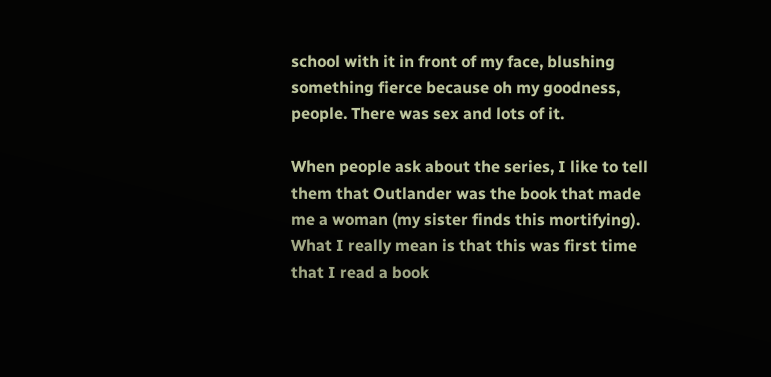school with it in front of my face, blushing something fierce because oh my goodness, people. There was sex and lots of it.

When people ask about the series, I like to tell them that Outlander was the book that made me a woman (my sister finds this mortifying).  What I really mean is that this was first time that I read a book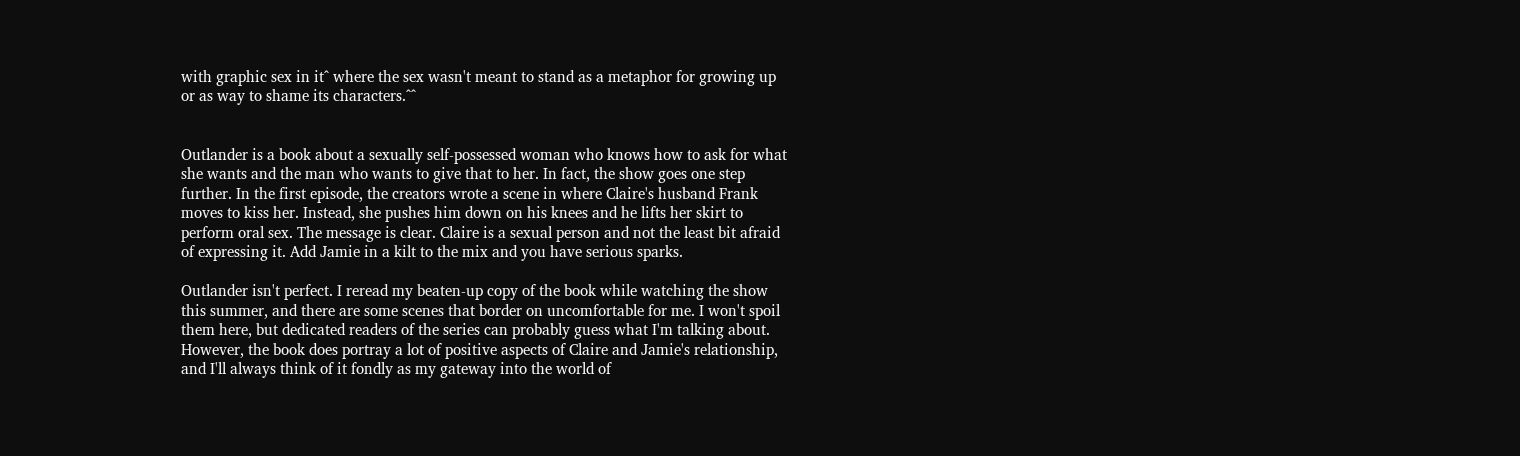with graphic sex in it^ where the sex wasn't meant to stand as a metaphor for growing up or as way to shame its characters.^^


Outlander is a book about a sexually self-possessed woman who knows how to ask for what she wants and the man who wants to give that to her. In fact, the show goes one step further. In the first episode, the creators wrote a scene in where Claire's husband Frank moves to kiss her. Instead, she pushes him down on his knees and he lifts her skirt to perform oral sex. The message is clear. Claire is a sexual person and not the least bit afraid of expressing it. Add Jamie in a kilt to the mix and you have serious sparks.

Outlander isn't perfect. I reread my beaten-up copy of the book while watching the show this summer, and there are some scenes that border on uncomfortable for me. I won't spoil them here, but dedicated readers of the series can probably guess what I'm talking about. However, the book does portray a lot of positive aspects of Claire and Jamie's relationship, and I'll always think of it fondly as my gateway into the world of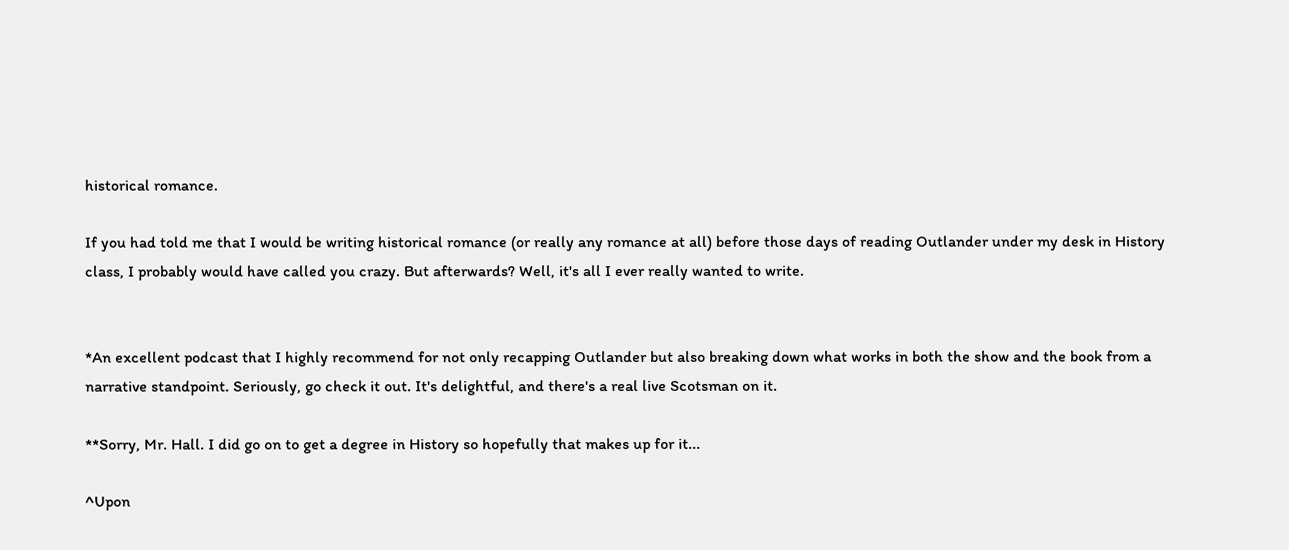historical romance.

If you had told me that I would be writing historical romance (or really any romance at all) before those days of reading Outlander under my desk in History class, I probably would have called you crazy. But afterwards? Well, it's all I ever really wanted to write.


*An excellent podcast that I highly recommend for not only recapping Outlander but also breaking down what works in both the show and the book from a narrative standpoint. Seriously, go check it out. It's delightful, and there's a real live Scotsman on it.

**Sorry, Mr. Hall. I did go on to get a degree in History so hopefully that makes up for it...

^Upon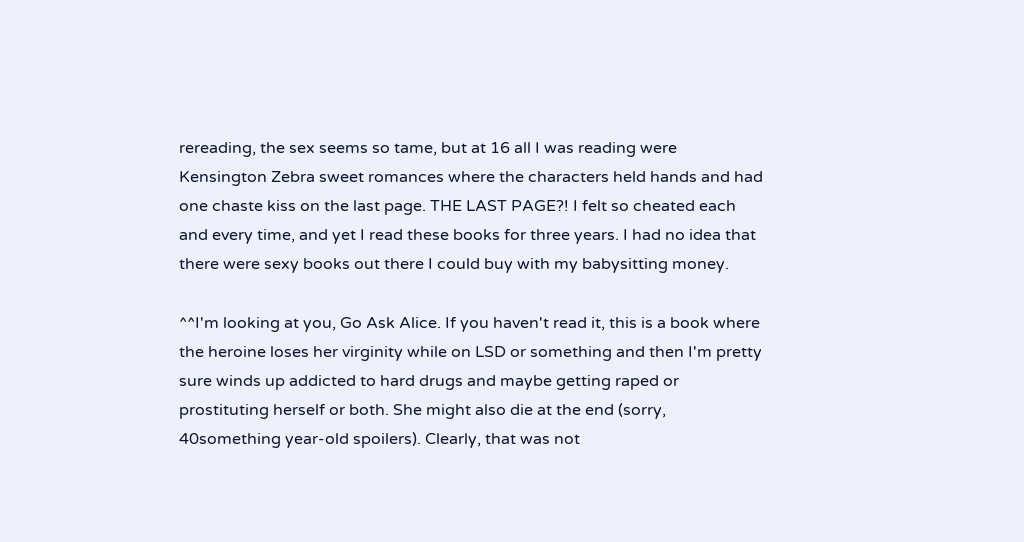rereading, the sex seems so tame, but at 16 all I was reading were Kensington Zebra sweet romances where the characters held hands and had one chaste kiss on the last page. THE LAST PAGE?! I felt so cheated each and every time, and yet I read these books for three years. I had no idea that there were sexy books out there I could buy with my babysitting money.

^^I'm looking at you, Go Ask Alice. If you haven't read it, this is a book where the heroine loses her virginity while on LSD or something and then I'm pretty sure winds up addicted to hard drugs and maybe getting raped or prostituting herself or both. She might also die at the end (sorry, 40something year-old spoilers). Clearly, that was not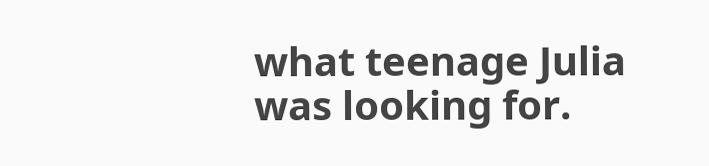what teenage Julia was looking for.